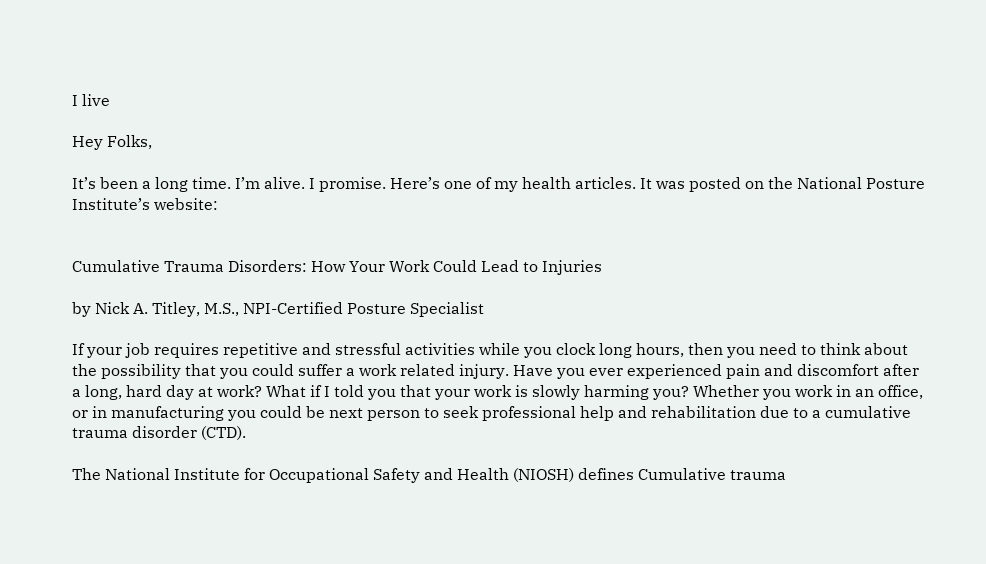I live

Hey Folks,

It’s been a long time. I’m alive. I promise. Here’s one of my health articles. It was posted on the National Posture Institute’s website:


Cumulative Trauma Disorders: How Your Work Could Lead to Injuries

by Nick A. Titley, M.S., NPI-Certified Posture Specialist

If your job requires repetitive and stressful activities while you clock long hours, then you need to think about the possibility that you could suffer a work related injury. Have you ever experienced pain and discomfort after a long, hard day at work? What if I told you that your work is slowly harming you? Whether you work in an office, or in manufacturing you could be next person to seek professional help and rehabilitation due to a cumulative trauma disorder (CTD).

The National Institute for Occupational Safety and Health (NIOSH) defines Cumulative trauma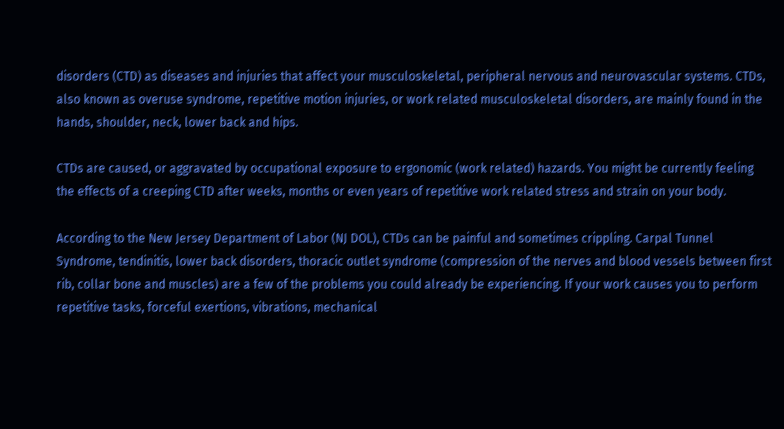disorders (CTD) as diseases and injuries that affect your musculoskeletal, peripheral nervous and neurovascular systems. CTDs, also known as overuse syndrome, repetitive motion injuries, or work related musculoskeletal disorders, are mainly found in the hands, shoulder, neck, lower back and hips.

CTDs are caused, or aggravated by occupational exposure to ergonomic (work related) hazards. You might be currently feeling the effects of a creeping CTD after weeks, months or even years of repetitive work related stress and strain on your body.

According to the New Jersey Department of Labor (NJ DOL), CTDs can be painful and sometimes crippling. Carpal Tunnel Syndrome, tendinitis, lower back disorders, thoracic outlet syndrome (compression of the nerves and blood vessels between first rib, collar bone and muscles) are a few of the problems you could already be experiencing. If your work causes you to perform repetitive tasks, forceful exertions, vibrations, mechanical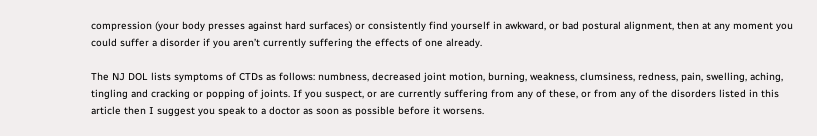compression (your body presses against hard surfaces) or consistently find yourself in awkward, or bad postural alignment, then at any moment you could suffer a disorder if you aren’t currently suffering the effects of one already.

The NJ DOL lists symptoms of CTDs as follows: numbness, decreased joint motion, burning, weakness, clumsiness, redness, pain, swelling, aching, tingling and cracking or popping of joints. If you suspect, or are currently suffering from any of these, or from any of the disorders listed in this article then I suggest you speak to a doctor as soon as possible before it worsens.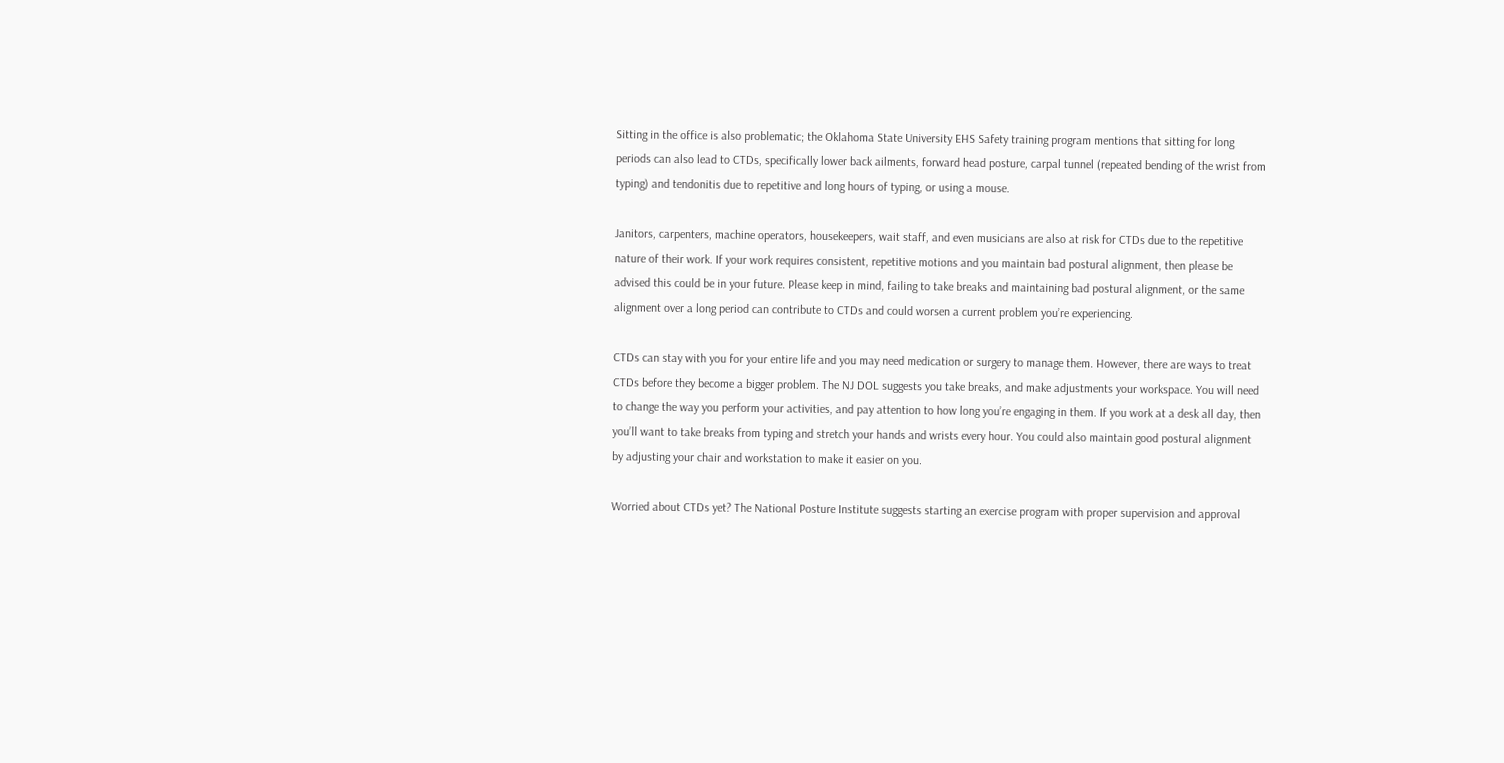Sitting in the office is also problematic; the Oklahoma State University EHS Safety training program mentions that sitting for long periods can also lead to CTDs, specifically lower back ailments, forward head posture, carpal tunnel (repeated bending of the wrist from typing) and tendonitis due to repetitive and long hours of typing, or using a mouse.

Janitors, carpenters, machine operators, housekeepers, wait staff, and even musicians are also at risk for CTDs due to the repetitive nature of their work. If your work requires consistent, repetitive motions and you maintain bad postural alignment, then please be advised this could be in your future. Please keep in mind, failing to take breaks and maintaining bad postural alignment, or the same alignment over a long period can contribute to CTDs and could worsen a current problem you’re experiencing.

CTDs can stay with you for your entire life and you may need medication or surgery to manage them. However, there are ways to treat CTDs before they become a bigger problem. The NJ DOL suggests you take breaks, and make adjustments your workspace. You will need to change the way you perform your activities, and pay attention to how long you’re engaging in them. If you work at a desk all day, then you’ll want to take breaks from typing and stretch your hands and wrists every hour. You could also maintain good postural alignment by adjusting your chair and workstation to make it easier on you.

Worried about CTDs yet? The National Posture Institute suggests starting an exercise program with proper supervision and approval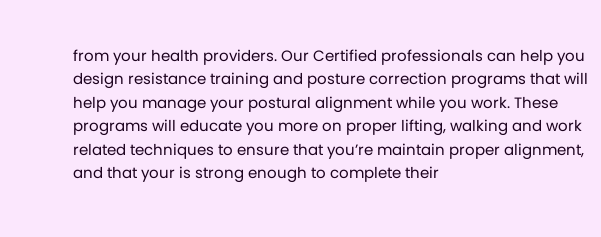from your health providers. Our Certified professionals can help you design resistance training and posture correction programs that will help you manage your postural alignment while you work. These programs will educate you more on proper lifting, walking and work related techniques to ensure that you’re maintain proper alignment, and that your is strong enough to complete their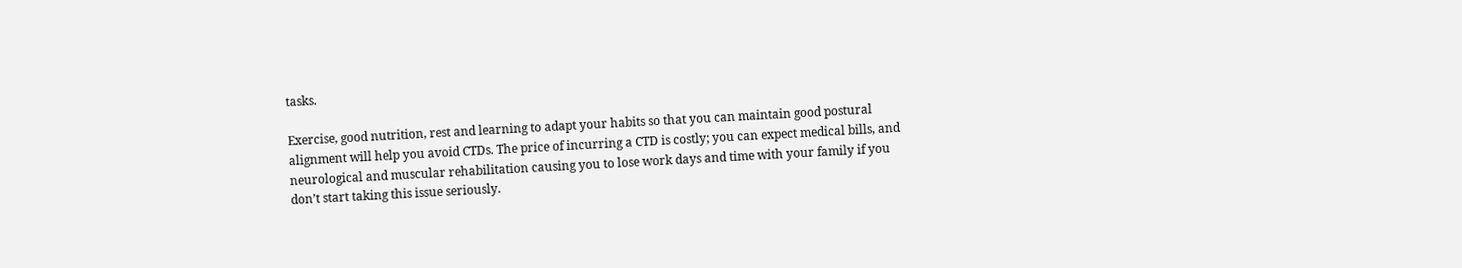tasks.

Exercise, good nutrition, rest and learning to adapt your habits so that you can maintain good postural alignment will help you avoid CTDs. The price of incurring a CTD is costly; you can expect medical bills, and neurological and muscular rehabilitation causing you to lose work days and time with your family if you don’t start taking this issue seriously.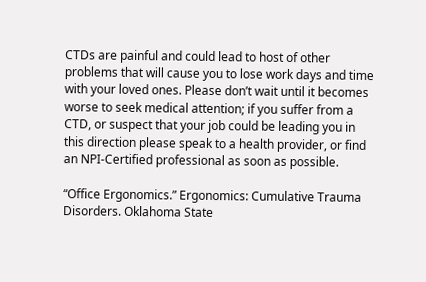CTDs are painful and could lead to host of other problems that will cause you to lose work days and time with your loved ones. Please don’t wait until it becomes worse to seek medical attention; if you suffer from a CTD, or suspect that your job could be leading you in this direction please speak to a health provider, or find an NPI-Certified professional as soon as possible.

“Office Ergonomics.” Ergonomics: Cumulative Trauma Disorders. Oklahoma State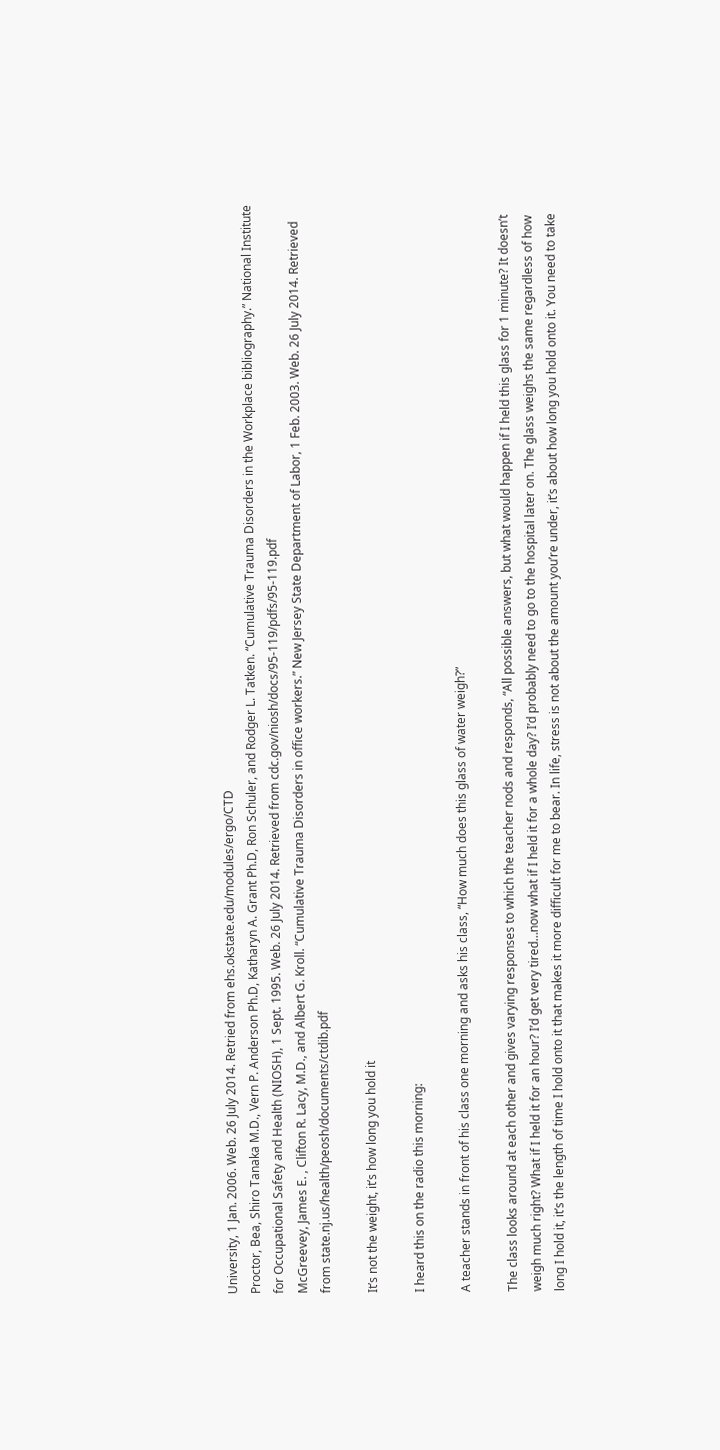University, 1 Jan. 2006. Web. 26 July 2014. Retried from ehs.okstate.edu/modules/ergo/CTD
Proctor, Bea, Shiro Tanaka M.D., Vern P. Anderson Ph.D, Katharyn A. Grant Ph.D, Ron Schuler, and Rodger L. Tatken. “Cumulative Trauma Disorders in the Workplace bibliography.” National Institute for Occupational Safety and Health (NIOSH), 1 Sept. 1995. Web. 26 July 2014. Retrieved from cdc.gov/niosh/docs/95-119/pdfs/95-119.pdf
McGreevey, James E. , Clifton R. Lacy, M.D., and Albert G. Kroll. “Cumulative Trauma Disorders in office workers.” New Jersey State Department of Labor, 1 Feb. 2003. Web. 26 July 2014. Retrieved from state.nj.us/health/peosh/documents/ctdib.pdf

It’s not the weight, it’s how long you hold it

I heard this on the radio this morning:

A teacher stands in front of his class one morning and asks his class, “How much does this glass of water weigh?”

The class looks around at each other and gives varying responses to which the teacher nods and responds, “All possible answers, but what would happen if I held this glass for 1 minute? It doesn’t weigh much right? What if I held it for an hour? I’d get very tired…now what if I held it for a whole day? I’d probably need to go to the hospital later on. The glass weighs the same regardless of how long I hold it, it’s the length of time I hold onto it that makes it more difficult for me to bear. In life, stress is not about the amount you’re under, it’s about how long you hold onto it. You need to take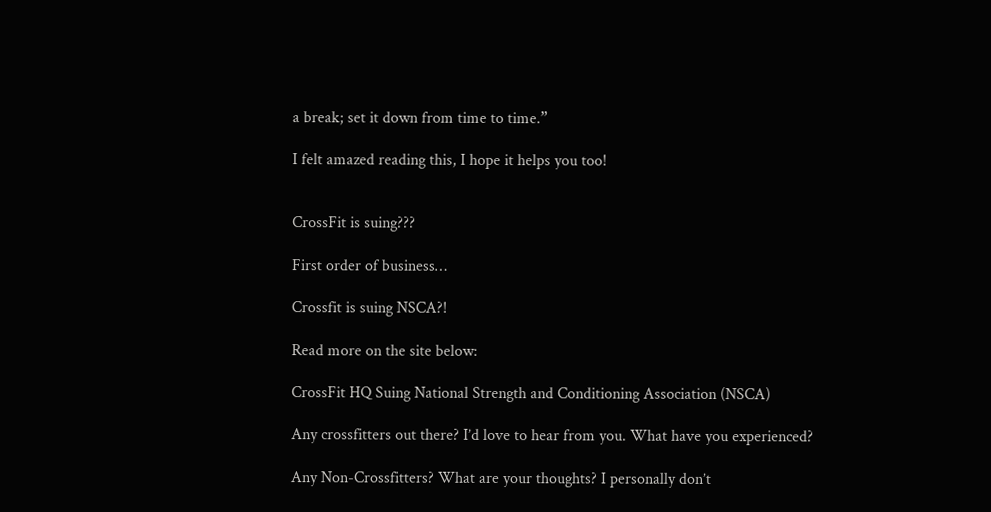a break; set it down from time to time.”

I felt amazed reading this, I hope it helps you too!


CrossFit is suing???

First order of business…

Crossfit is suing NSCA?!

Read more on the site below:

CrossFit HQ Suing National Strength and Conditioning Association (NSCA)

Any crossfitters out there? I’d love to hear from you. What have you experienced?

Any Non-Crossfitters? What are your thoughts? I personally don’t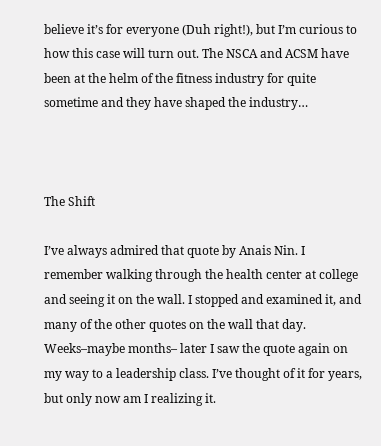believe it’s for everyone (Duh right!), but I’m curious to how this case will turn out. The NSCA and ACSM have been at the helm of the fitness industry for quite sometime and they have shaped the industry…



The Shift

I’ve always admired that quote by Anais Nin. I remember walking through the health center at college and seeing it on the wall. I stopped and examined it, and many of the other quotes on the wall that day. Weeks–maybe months– later I saw the quote again on my way to a leadership class. I’ve thought of it for years, but only now am I realizing it.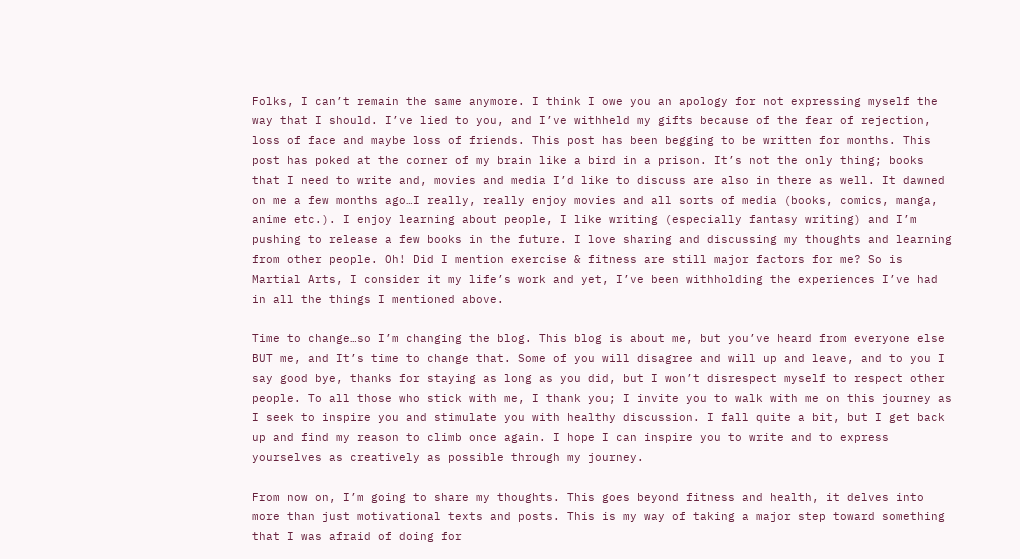Folks, I can’t remain the same anymore. I think I owe you an apology for not expressing myself the way that I should. I’ve lied to you, and I’ve withheld my gifts because of the fear of rejection, loss of face and maybe loss of friends. This post has been begging to be written for months. This post has poked at the corner of my brain like a bird in a prison. It’s not the only thing; books that I need to write and, movies and media I’d like to discuss are also in there as well. It dawned on me a few months ago…I really, really enjoy movies and all sorts of media (books, comics, manga, anime etc.). I enjoy learning about people, I like writing (especially fantasy writing) and I’m pushing to release a few books in the future. I love sharing and discussing my thoughts and learning from other people. Oh! Did I mention exercise & fitness are still major factors for me? So is Martial Arts, I consider it my life’s work and yet, I’ve been withholding the experiences I’ve had in all the things I mentioned above.

Time to change…so I’m changing the blog. This blog is about me, but you’ve heard from everyone else BUT me, and It’s time to change that. Some of you will disagree and will up and leave, and to you I say good bye, thanks for staying as long as you did, but I won’t disrespect myself to respect other people. To all those who stick with me, I thank you; I invite you to walk with me on this journey as I seek to inspire you and stimulate you with healthy discussion. I fall quite a bit, but I get back up and find my reason to climb once again. I hope I can inspire you to write and to express yourselves as creatively as possible through my journey.

From now on, I’m going to share my thoughts. This goes beyond fitness and health, it delves into more than just motivational texts and posts. This is my way of taking a major step toward something that I was afraid of doing for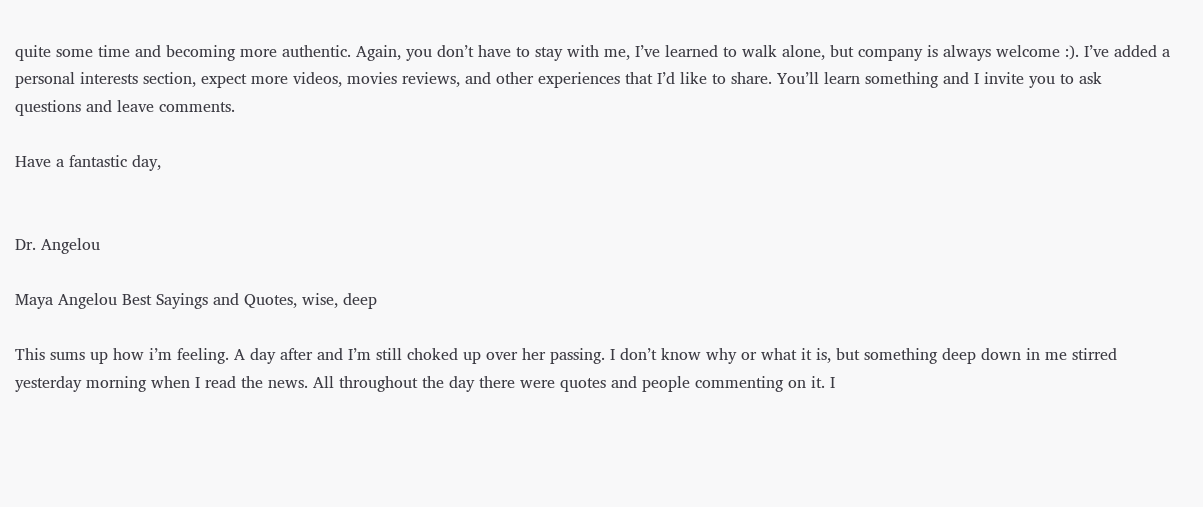quite some time and becoming more authentic. Again, you don’t have to stay with me, I’ve learned to walk alone, but company is always welcome :). I’ve added a personal interests section, expect more videos, movies reviews, and other experiences that I’d like to share. You’ll learn something and I invite you to ask questions and leave comments.

Have a fantastic day,


Dr. Angelou

Maya Angelou Best Sayings and Quotes, wise, deep

This sums up how i’m feeling. A day after and I’m still choked up over her passing. I don’t know why or what it is, but something deep down in me stirred yesterday morning when I read the news. All throughout the day there were quotes and people commenting on it. I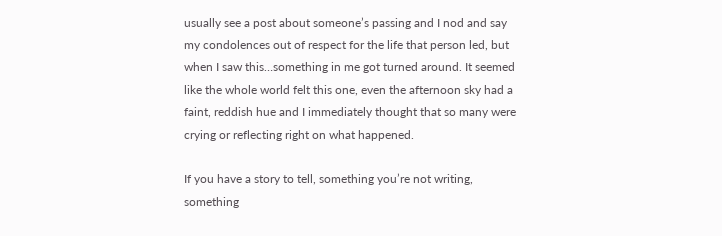usually see a post about someone’s passing and I nod and say my condolences out of respect for the life that person led, but when I saw this…something in me got turned around. It seemed like the whole world felt this one, even the afternoon sky had a faint, reddish hue and I immediately thought that so many were crying or reflecting right on what happened.

If you have a story to tell, something you’re not writing, something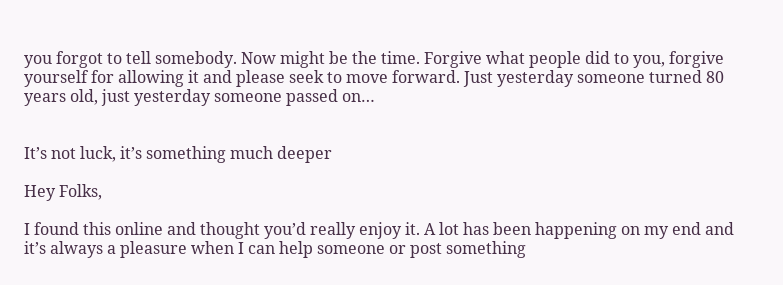you forgot to tell somebody. Now might be the time. Forgive what people did to you, forgive yourself for allowing it and please seek to move forward. Just yesterday someone turned 80 years old, just yesterday someone passed on…


It’s not luck, it’s something much deeper

Hey Folks,

I found this online and thought you’d really enjoy it. A lot has been happening on my end and it’s always a pleasure when I can help someone or post something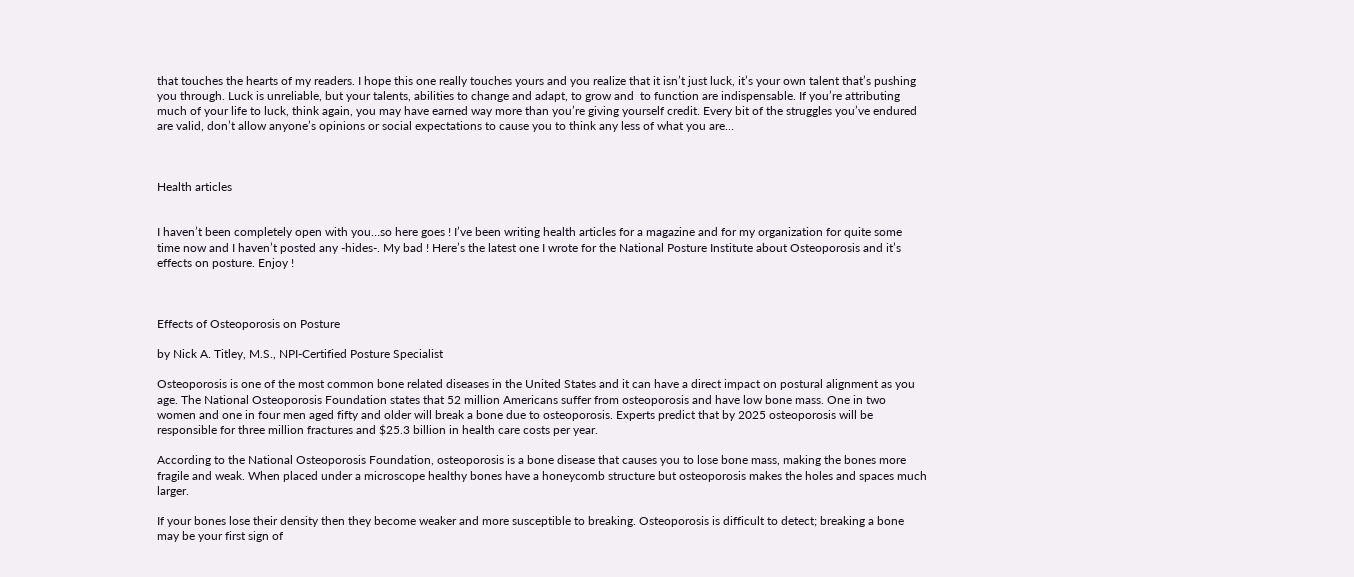that touches the hearts of my readers. I hope this one really touches yours and you realize that it isn’t just luck, it’s your own talent that’s pushing you through. Luck is unreliable, but your talents, abilities to change and adapt, to grow and  to function are indispensable. If you’re attributing much of your life to luck, think again, you may have earned way more than you’re giving yourself credit. Every bit of the struggles you’ve endured are valid, don’t allow anyone’s opinions or social expectations to cause you to think any less of what you are…



Health articles


I haven’t been completely open with you…so here goes ! I’ve been writing health articles for a magazine and for my organization for quite some time now and I haven’t posted any -hides-. My bad ! Here’s the latest one I wrote for the National Posture Institute about Osteoporosis and it’s effects on posture. Enjoy !



Effects of Osteoporosis on Posture

by Nick A. Titley, M.S., NPI-Certified Posture Specialist

Osteoporosis is one of the most common bone related diseases in the United States and it can have a direct impact on postural alignment as you age. The National Osteoporosis Foundation states that 52 million Americans suffer from osteoporosis and have low bone mass. One in two women and one in four men aged fifty and older will break a bone due to osteoporosis. Experts predict that by 2025 osteoporosis will be responsible for three million fractures and $25.3 billion in health care costs per year.

According to the National Osteoporosis Foundation, osteoporosis is a bone disease that causes you to lose bone mass, making the bones more fragile and weak. When placed under a microscope healthy bones have a honeycomb structure but osteoporosis makes the holes and spaces much larger.

If your bones lose their density then they become weaker and more susceptible to breaking. Osteoporosis is difficult to detect; breaking a bone may be your first sign of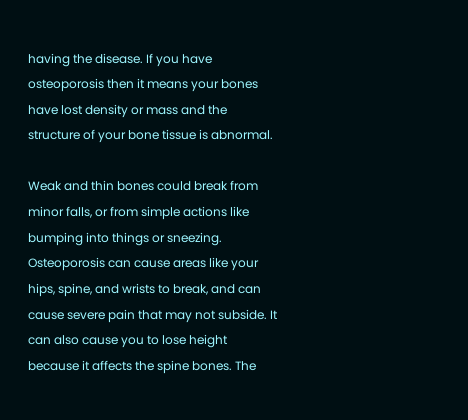having the disease. If you have osteoporosis then it means your bones have lost density or mass and the structure of your bone tissue is abnormal.

Weak and thin bones could break from minor falls, or from simple actions like bumping into things or sneezing. Osteoporosis can cause areas like your hips, spine, and wrists to break, and can cause severe pain that may not subside. It can also cause you to lose height because it affects the spine bones. The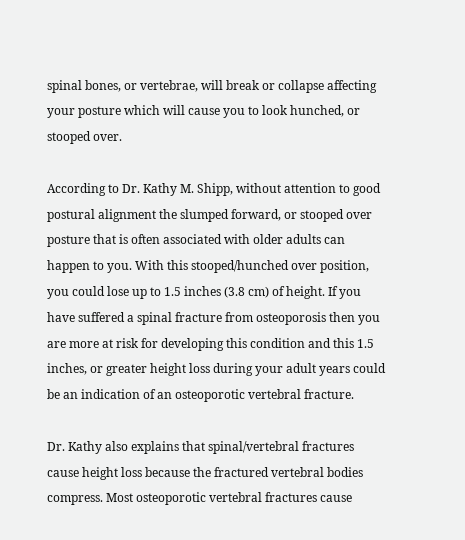spinal bones, or vertebrae, will break or collapse affecting your posture which will cause you to look hunched, or stooped over.

According to Dr. Kathy M. Shipp, without attention to good postural alignment the slumped forward, or stooped over posture that is often associated with older adults can happen to you. With this stooped/hunched over position, you could lose up to 1.5 inches (3.8 cm) of height. If you have suffered a spinal fracture from osteoporosis then you are more at risk for developing this condition and this 1.5 inches, or greater height loss during your adult years could be an indication of an osteoporotic vertebral fracture.

Dr. Kathy also explains that spinal/vertebral fractures cause height loss because the fractured vertebral bodies compress. Most osteoporotic vertebral fractures cause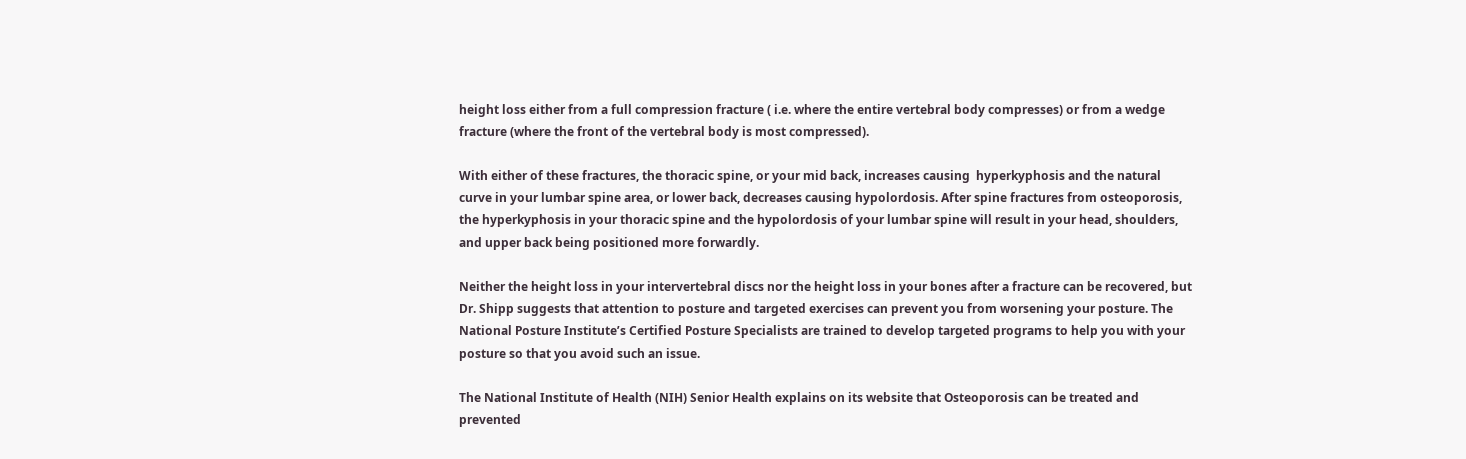height loss either from a full compression fracture ( i.e. where the entire vertebral body compresses) or from a wedge fracture (where the front of the vertebral body is most compressed).

With either of these fractures, the thoracic spine, or your mid back, increases causing  hyperkyphosis and the natural curve in your lumbar spine area, or lower back, decreases causing hypolordosis. After spine fractures from osteoporosis, the hyperkyphosis in your thoracic spine and the hypolordosis of your lumbar spine will result in your head, shoulders, and upper back being positioned more forwardly.

Neither the height loss in your intervertebral discs nor the height loss in your bones after a fracture can be recovered, but Dr. Shipp suggests that attention to posture and targeted exercises can prevent you from worsening your posture. The National Posture Institute’s Certified Posture Specialists are trained to develop targeted programs to help you with your posture so that you avoid such an issue.

The National Institute of Health (NIH) Senior Health explains on its website that Osteoporosis can be treated and prevented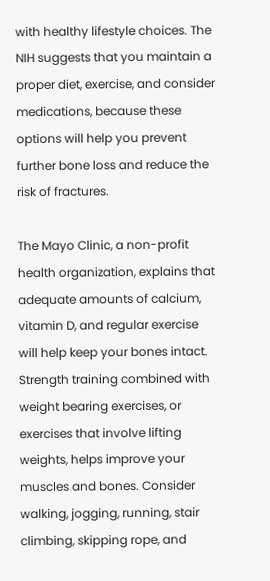with healthy lifestyle choices. The NIH suggests that you maintain a proper diet, exercise, and consider medications, because these options will help you prevent further bone loss and reduce the risk of fractures.

The Mayo Clinic, a non-profit health organization, explains that adequate amounts of calcium, vitamin D, and regular exercise will help keep your bones intact. Strength training combined with weight bearing exercises, or exercises that involve lifting weights, helps improve your muscles and bones. Consider walking, jogging, running, stair climbing, skipping rope, and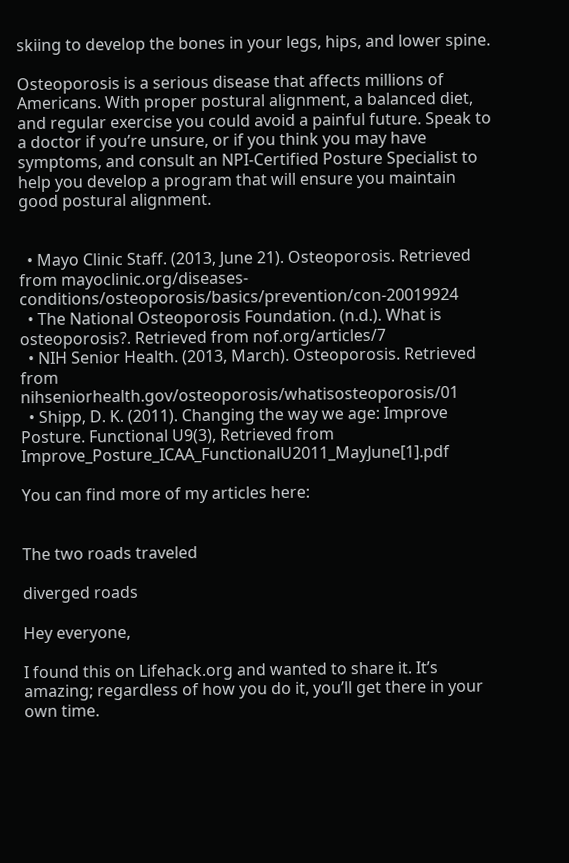skiing to develop the bones in your legs, hips, and lower spine.

Osteoporosis is a serious disease that affects millions of Americans. With proper postural alignment, a balanced diet, and regular exercise you could avoid a painful future. Speak to a doctor if you’re unsure, or if you think you may have symptoms, and consult an NPI-Certified Posture Specialist to help you develop a program that will ensure you maintain good postural alignment.


  • Mayo Clinic Staff. (2013, June 21). Osteoporosis. Retrieved from mayoclinic.org/diseases-conditions/osteoporosis/basics/prevention/con-20019924
  • The National Osteoporosis Foundation. (n.d.). What is osteoporosis?. Retrieved from nof.org/articles/7
  • NIH Senior Health. (2013, March). Osteoporosis. Retrieved from nihseniorhealth.gov/osteoporosis/whatisosteoporosis/01
  • Shipp, D. K. (2011). Changing the way we age: Improve Posture. Functional U9(3), Retrieved from Improve_Posture_ICAA_FunctionalU2011_MayJune[1].pdf

You can find more of my articles here:


The two roads traveled

diverged roads

Hey everyone,

I found this on Lifehack.org and wanted to share it. It’s amazing; regardless of how you do it, you’ll get there in your own time.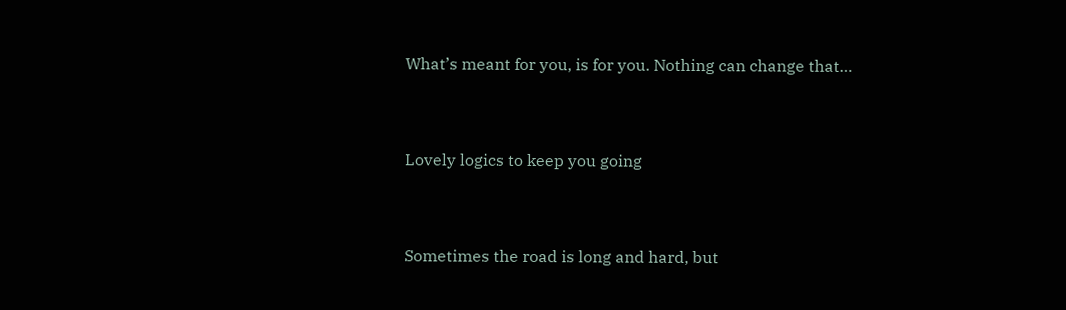What’s meant for you, is for you. Nothing can change that…


Lovely logics to keep you going


Sometimes the road is long and hard, but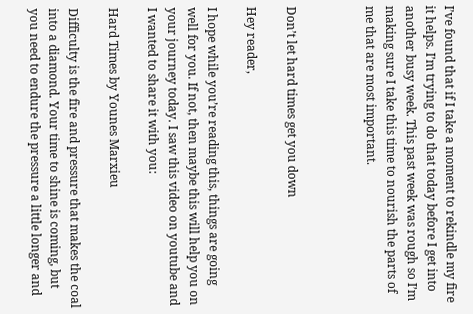I’ve found that if I take a moment to rekindle my fire it helps. I’m trying to do that today before I get into another busy week. This past week was rough so I’m making sure I take this time to nourish the parts of me that are most important.



Don’t let hard times get you down

Hey reader,

I hope while you’re reading this, things are going well for you. If not, then maybe this will help you on your journey today. I saw this video on youtube and I wanted to share it with you:

Hard Times by Younes Marxieu

Difficulty is the fire and pressure that makes the coal into a diamond. Your time to shine is coming, but you need to endure the pressure a little longer and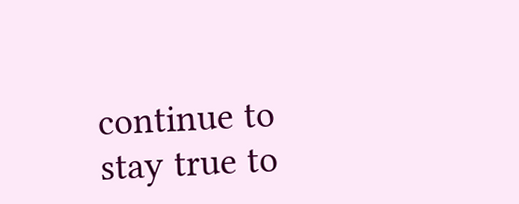continue to stay true to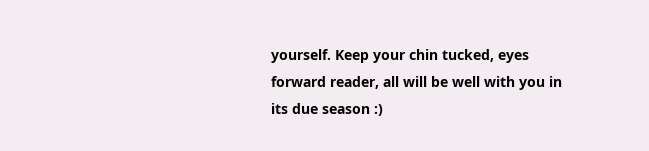yourself. Keep your chin tucked, eyes forward reader, all will be well with you in its due season :)